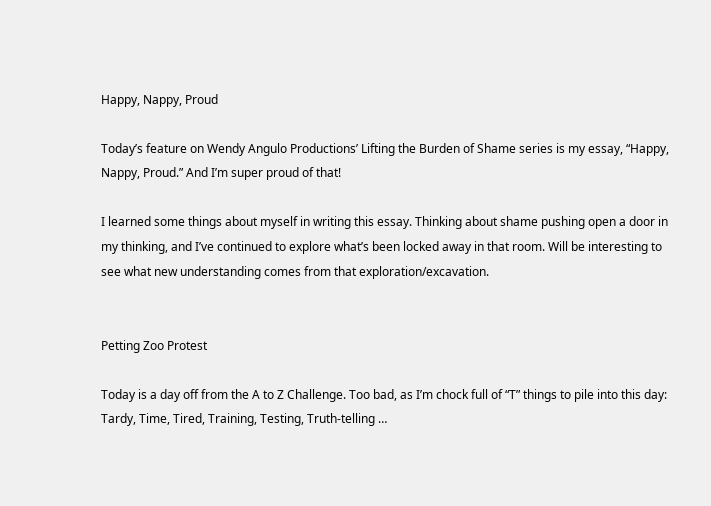Happy, Nappy, Proud

Today’s feature on Wendy Angulo Productions’ Lifting the Burden of Shame series is my essay, “Happy, Nappy, Proud.” And I’m super proud of that!

I learned some things about myself in writing this essay. Thinking about shame pushing open a door in my thinking, and I’ve continued to explore what’s been locked away in that room. Will be interesting to see what new understanding comes from that exploration/excavation.


Petting Zoo Protest

Today is a day off from the A to Z Challenge. Too bad, as I’m chock full of “T” things to pile into this day: Tardy, Time, Tired, Training, Testing, Truth-telling …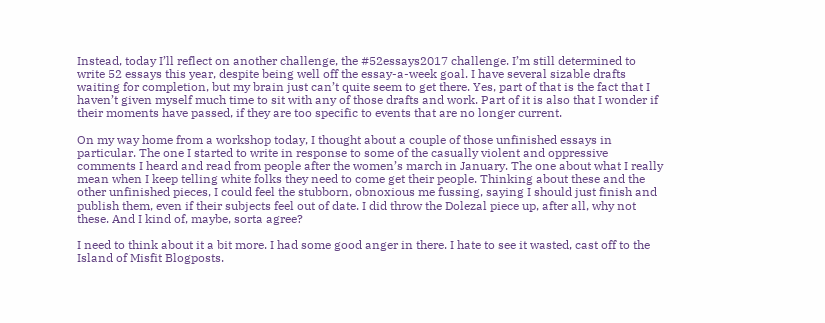Instead, today I’ll reflect on another challenge, the #52essays2017 challenge. I’m still determined to write 52 essays this year, despite being well off the essay-a-week goal. I have several sizable drafts waiting for completion, but my brain just can’t quite seem to get there. Yes, part of that is the fact that I haven’t given myself much time to sit with any of those drafts and work. Part of it is also that I wonder if their moments have passed, if they are too specific to events that are no longer current.

On my way home from a workshop today, I thought about a couple of those unfinished essays in particular. The one I started to write in response to some of the casually violent and oppressive comments I heard and read from people after the women’s march in January. The one about what I really mean when I keep telling white folks they need to come get their people. Thinking about these and the other unfinished pieces, I could feel the stubborn, obnoxious me fussing, saying I should just finish and publish them, even if their subjects feel out of date. I did throw the Dolezal piece up, after all, why not these. And I kind of, maybe, sorta agree?

I need to think about it a bit more. I had some good anger in there. I hate to see it wasted, cast off to the Island of Misfit Blogposts.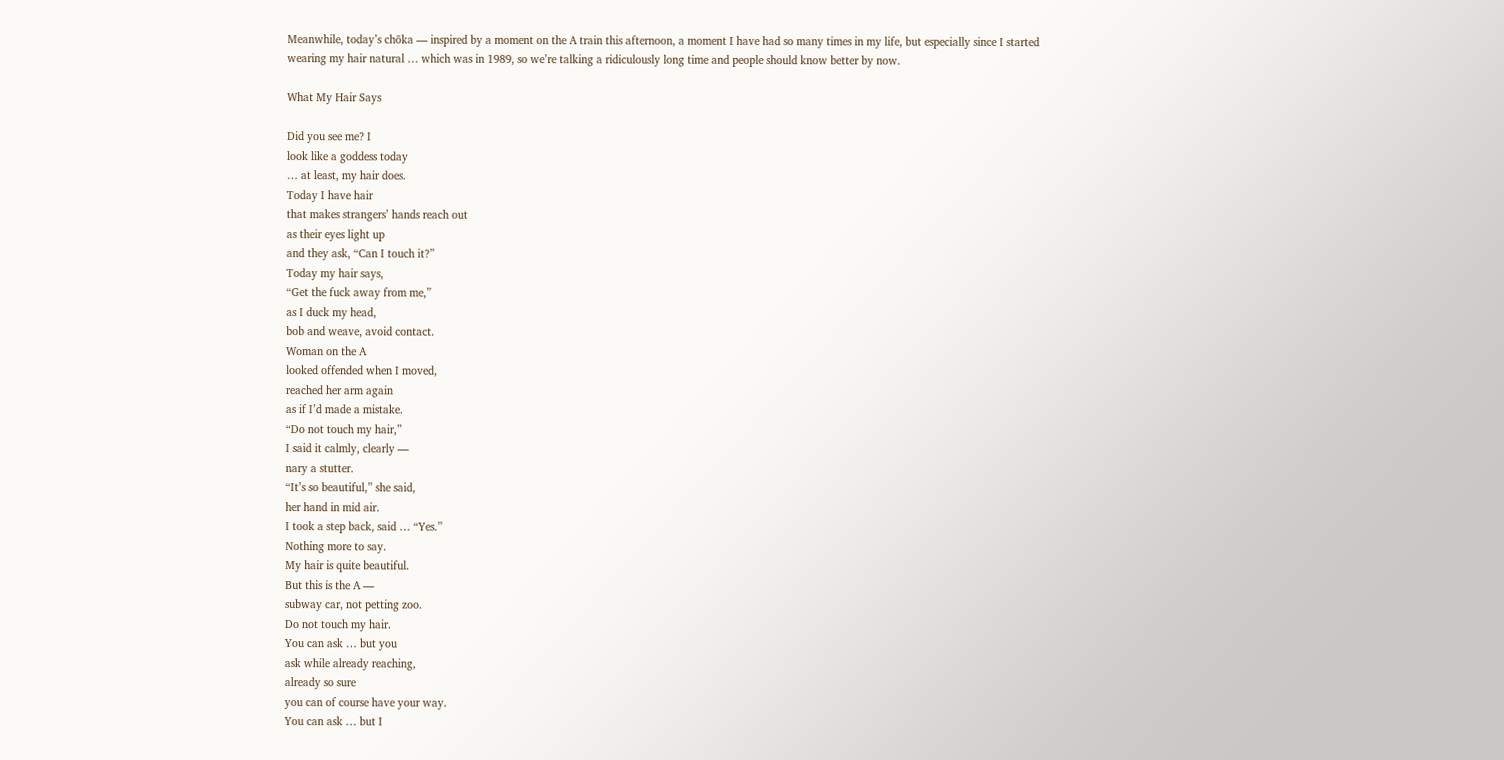Meanwhile, today’s chōka — inspired by a moment on the A train this afternoon, a moment I have had so many times in my life, but especially since I started wearing my hair natural … which was in 1989, so we’re talking a ridiculously long time and people should know better by now.

What My Hair Says

Did you see me? I
look like a goddess today
… at least, my hair does.
Today I have hair
that makes strangers’ hands reach out
as their eyes light up
and they ask, “Can I touch it?”
Today my hair says,
“Get the fuck away from me,”
as I duck my head,
bob and weave, avoid contact.
Woman on the A
looked offended when I moved,
reached her arm again
as if I’d made a mistake.
“Do not touch my hair,”
I said it calmly, clearly —
nary a stutter.
“It’s so beautiful,” she said,
her hand in mid air.
I took a step back, said … “Yes.”
Nothing more to say.
My hair is quite beautiful.
But this is the A —
subway car, not petting zoo.
Do not touch my hair.
You can ask … but you
ask while already reaching,
already so sure
you can of course have your way.
You can ask … but I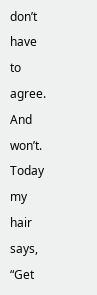don’t have to agree. And won’t.
Today my hair says,
“Get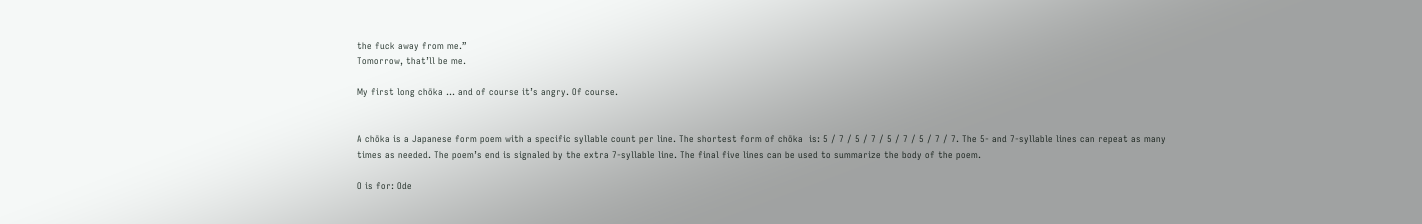the fuck away from me.”
Tomorrow, that’ll be me.

My first long chōka … and of course it’s angry. Of course.


A chōka is a Japanese form poem with a specific syllable count per line. The shortest form of chōka  is: 5 / 7 / 5 / 7 / 5 / 7 / 5 / 7 / 7. The 5- and 7-syllable lines can repeat as many times as needed. The poem’s end is signaled by the extra 7-syllable line. The final five lines can be used to summarize the body of the poem.

O is for: Ode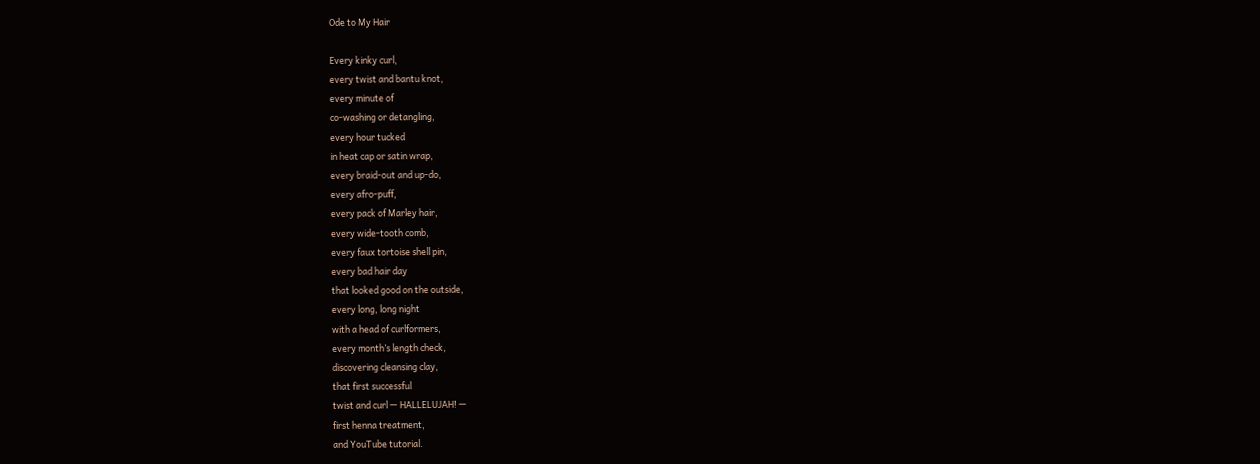Ode to My Hair

Every kinky curl,
every twist and bantu knot,
every minute of
co-washing or detangling,
every hour tucked
in heat cap or satin wrap,
every braid-out and up-do,
every afro-puff,
every pack of Marley hair,
every wide-tooth comb,
every faux tortoise shell pin,
every bad hair day
that looked good on the outside,
every long, long night
with a head of curlformers,
every month’s length check,
discovering cleansing clay,
that first successful
twist and curl — HALLELUJAH! —
first henna treatment,
and YouTube tutorial.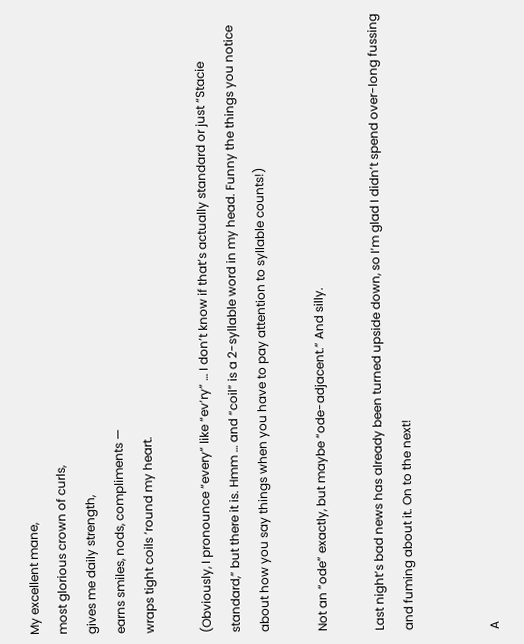My excellent mane,
most glorious crown of curls,
gives me daily strength,
earns smiles, nods, compliments —
wraps tight coils ’round my heart.

(Obviously, I pronounce “every” like “ev’ry” … I don’t know if that’s actually standard or just “Stacie standard,” but there it is. Hmm … and “coil” is a 2-syllable word in my head. Funny the things you notice about how you say things when you have to pay attention to syllable counts!)

Not an “ode” exactly, but maybe “ode-adjacent.” And silly.

Last night’s bad news has already been turned upside down, so I’m glad I didn’t spend over-long fussing and fuming about it. On to the next!


A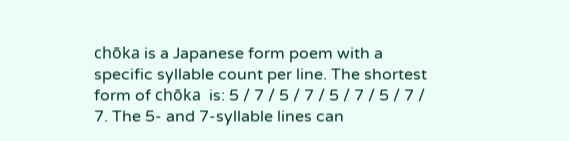chōka is a Japanese form poem with a specific syllable count per line. The shortest form of chōka  is: 5 / 7 / 5 / 7 / 5 / 7 / 5 / 7 / 7. The 5- and 7-syllable lines can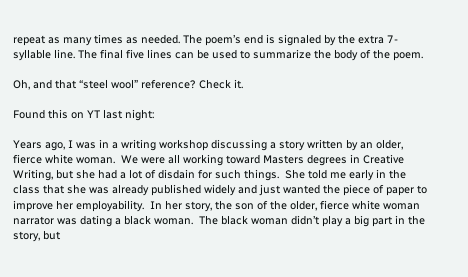repeat as many times as needed. The poem’s end is signaled by the extra 7-syllable line. The final five lines can be used to summarize the body of the poem.

Oh, and that “steel wool” reference? Check it.

Found this on YT last night:

Years ago, I was in a writing workshop discussing a story written by an older, fierce white woman.  We were all working toward Masters degrees in Creative Writing, but she had a lot of disdain for such things.  She told me early in the class that she was already published widely and just wanted the piece of paper to improve her employability.  In her story, the son of the older, fierce white woman narrator was dating a black woman.  The black woman didn’t play a big part in the story, but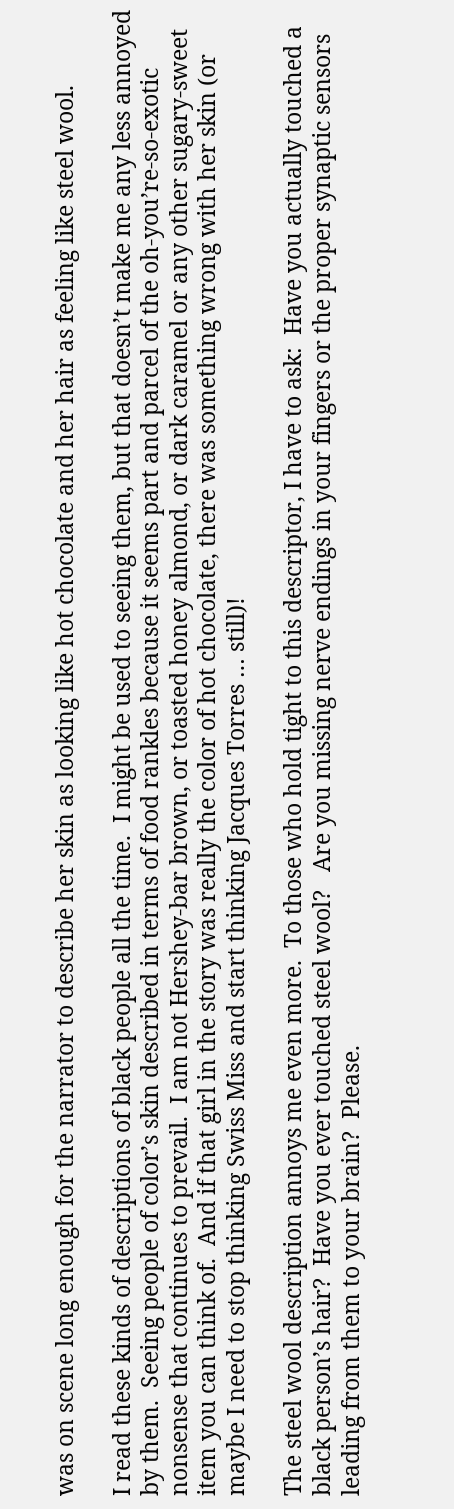was on scene long enough for the narrator to describe her skin as looking like hot chocolate and her hair as feeling like steel wool.

I read these kinds of descriptions of black people all the time.  I might be used to seeing them, but that doesn’t make me any less annoyed by them.  Seeing people of color’s skin described in terms of food rankles because it seems part and parcel of the oh-you’re-so-exotic nonsense that continues to prevail.  I am not Hershey-bar brown, or toasted honey almond, or dark caramel or any other sugary-sweet item you can think of.  And if that girl in the story was really the color of hot chocolate, there was something wrong with her skin (or maybe I need to stop thinking Swiss Miss and start thinking Jacques Torres … still)!

The steel wool description annoys me even more.  To those who hold tight to this descriptor, I have to ask:  Have you actually touched a black person’s hair?  Have you ever touched steel wool?   Are you missing nerve endings in your fingers or the proper synaptic sensors leading from them to your brain?  Please.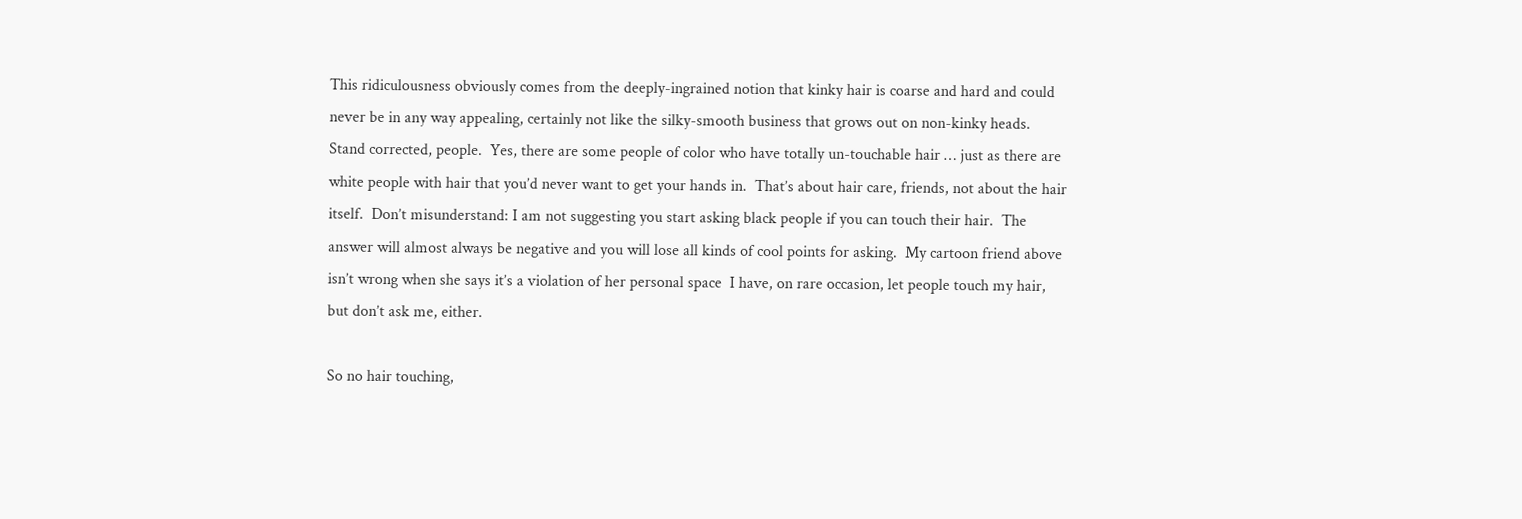This ridiculousness obviously comes from the deeply-ingrained notion that kinky hair is coarse and hard and could never be in any way appealing, certainly not like the silky-smooth business that grows out on non-kinky heads.  Stand corrected, people.  Yes, there are some people of color who have totally un-touchable hair … just as there are white people with hair that you’d never want to get your hands in.  That’s about hair care, friends, not about the hair itself.  Don’t misunderstand: I am not suggesting you start asking black people if you can touch their hair.  The answer will almost always be negative and you will lose all kinds of cool points for asking.  My cartoon friend above isn’t wrong when she says it’s a violation of her personal space  I have, on rare occasion, let people touch my hair, but don’t ask me, either.

So no hair touching,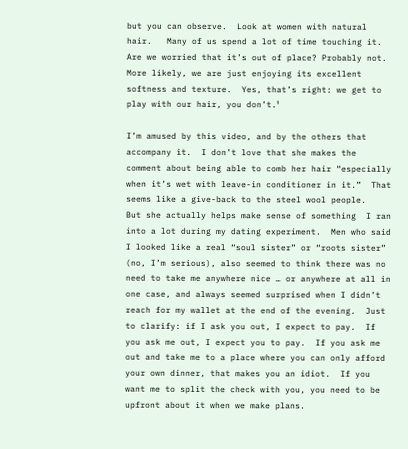but you can observe.  Look at women with natural hair.   Many of us spend a lot of time touching it.  Are we worried that it’s out of place? Probably not.  More likely, we are just enjoying its excellent softness and texture.  Yes, that’s right: we get to play with our hair, you don’t.¹

I’m amused by this video, and by the others that accompany it.  I don’t love that she makes the comment about being able to comb her hair “especially when it’s wet with leave-in conditioner in it.”  That seems like a give-back to the steel wool people.   But she actually helps make sense of something  I ran into a lot during my dating experiment.  Men who said I looked like a real “soul sister” or “roots sister” (no, I’m serious), also seemed to think there was no need to take me anywhere nice … or anywhere at all in one case, and always seemed surprised when I didn’t reach for my wallet at the end of the evening.  Just to clarify: if I ask you out, I expect to pay.  If you ask me out, I expect you to pay.  If you ask me out and take me to a place where you can only afford your own dinner, that makes you an idiot.  If you want me to split the check with you, you need to be upfront about it when we make plans.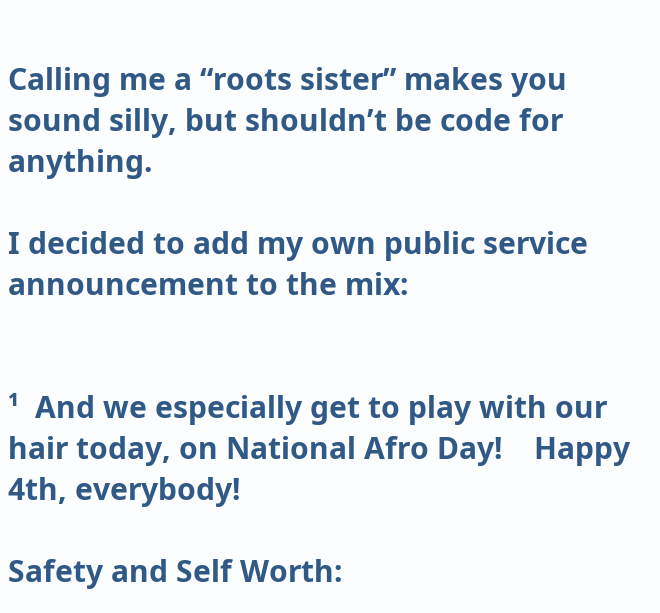Calling me a “roots sister” makes you sound silly, but shouldn’t be code for anything.

I decided to add my own public service announcement to the mix:


¹  And we especially get to play with our hair today, on National Afro Day!    Happy 4th, everybody!

Safety and Self Worth: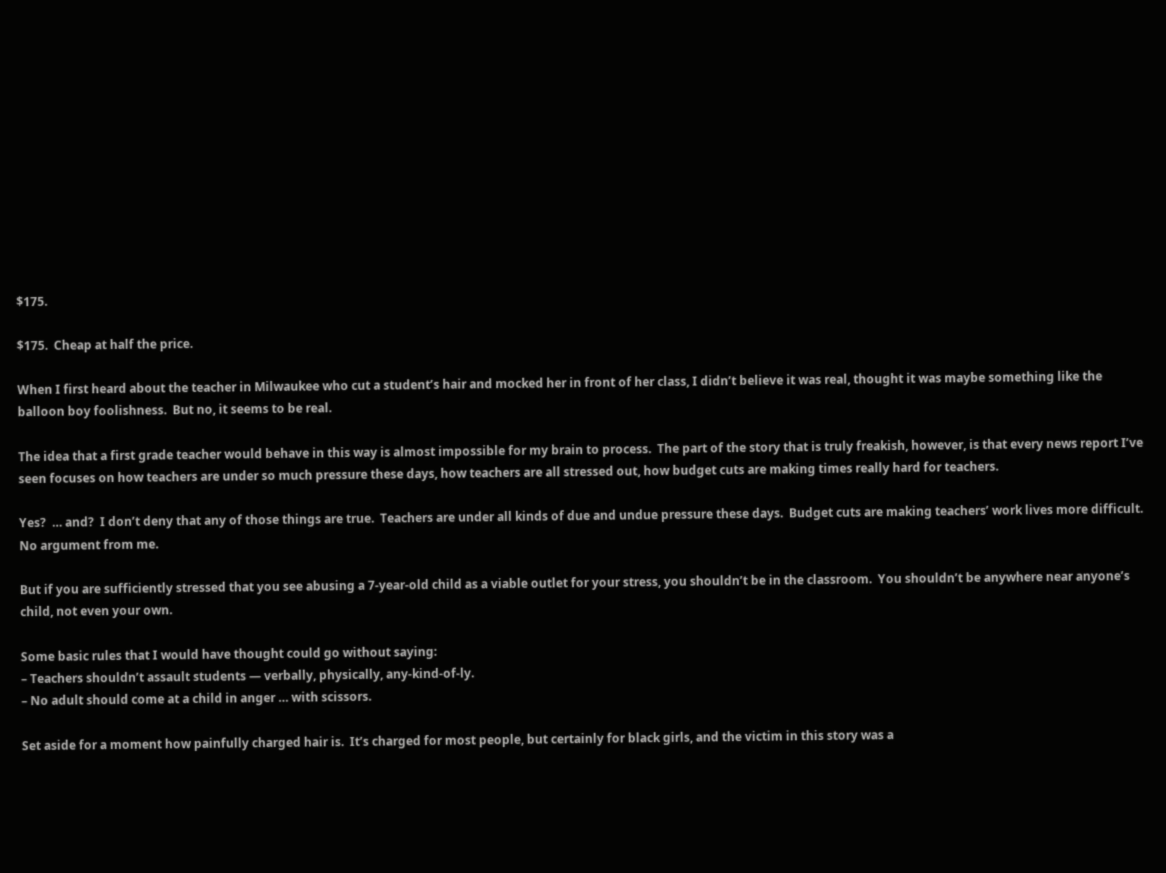$175.

$175.  Cheap at half the price.

When I first heard about the teacher in Milwaukee who cut a student’s hair and mocked her in front of her class, I didn’t believe it was real, thought it was maybe something like the balloon boy foolishness.  But no, it seems to be real.

The idea that a first grade teacher would behave in this way is almost impossible for my brain to process.  The part of the story that is truly freakish, however, is that every news report I’ve seen focuses on how teachers are under so much pressure these days, how teachers are all stressed out, how budget cuts are making times really hard for teachers.

Yes?  … and?  I don’t deny that any of those things are true.  Teachers are under all kinds of due and undue pressure these days.  Budget cuts are making teachers’ work lives more difficult.  No argument from me.

But if you are sufficiently stressed that you see abusing a 7-year-old child as a viable outlet for your stress, you shouldn’t be in the classroom.  You shouldn’t be anywhere near anyone’s child, not even your own.

Some basic rules that I would have thought could go without saying:
– Teachers shouldn’t assault students — verbally, physically, any-kind-of-ly.
– No adult should come at a child in anger … with scissors.

Set aside for a moment how painfully charged hair is.  It’s charged for most people, but certainly for black girls, and the victim in this story was a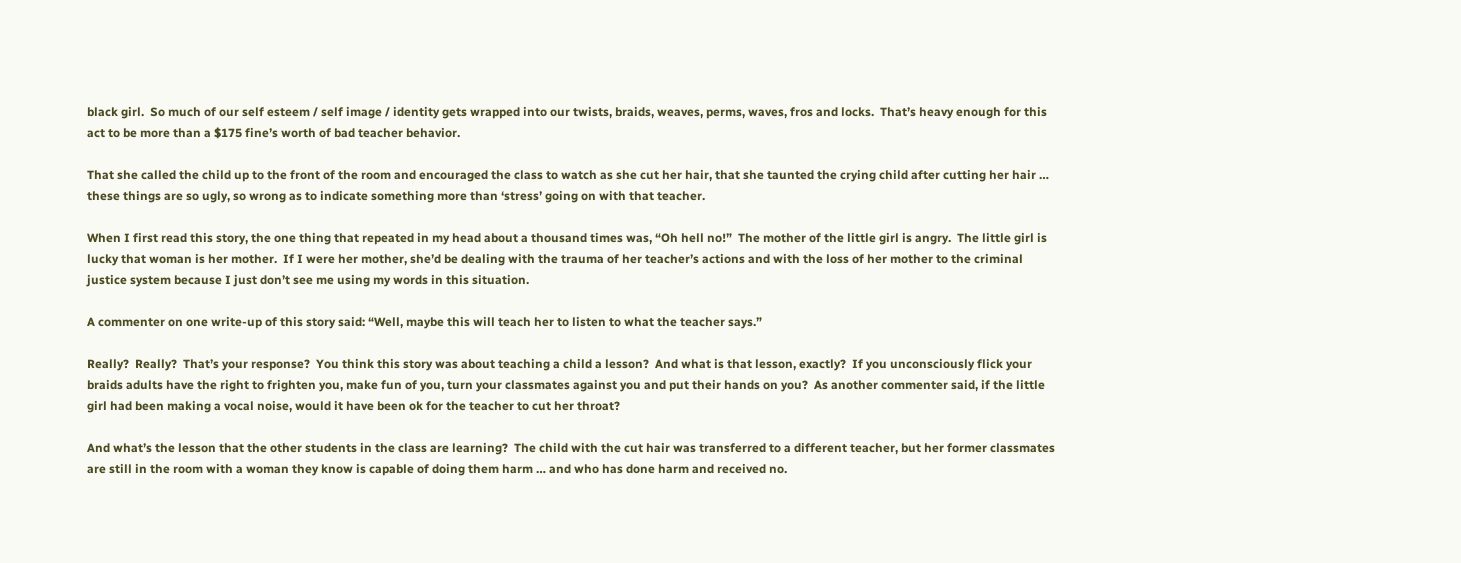black girl.  So much of our self esteem / self image / identity gets wrapped into our twists, braids, weaves, perms, waves, fros and locks.  That’s heavy enough for this act to be more than a $175 fine’s worth of bad teacher behavior.

That she called the child up to the front of the room and encouraged the class to watch as she cut her hair, that she taunted the crying child after cutting her hair … these things are so ugly, so wrong as to indicate something more than ‘stress’ going on with that teacher.

When I first read this story, the one thing that repeated in my head about a thousand times was, “Oh hell no!”  The mother of the little girl is angry.  The little girl is lucky that woman is her mother.  If I were her mother, she’d be dealing with the trauma of her teacher’s actions and with the loss of her mother to the criminal justice system because I just don’t see me using my words in this situation.

A commenter on one write-up of this story said: “Well, maybe this will teach her to listen to what the teacher says.”

Really?  Really?  That’s your response?  You think this story was about teaching a child a lesson?  And what is that lesson, exactly?  If you unconsciously flick your braids adults have the right to frighten you, make fun of you, turn your classmates against you and put their hands on you?  As another commenter said, if the little girl had been making a vocal noise, would it have been ok for the teacher to cut her throat?

And what’s the lesson that the other students in the class are learning?  The child with the cut hair was transferred to a different teacher, but her former classmates are still in the room with a woman they know is capable of doing them harm … and who has done harm and received no.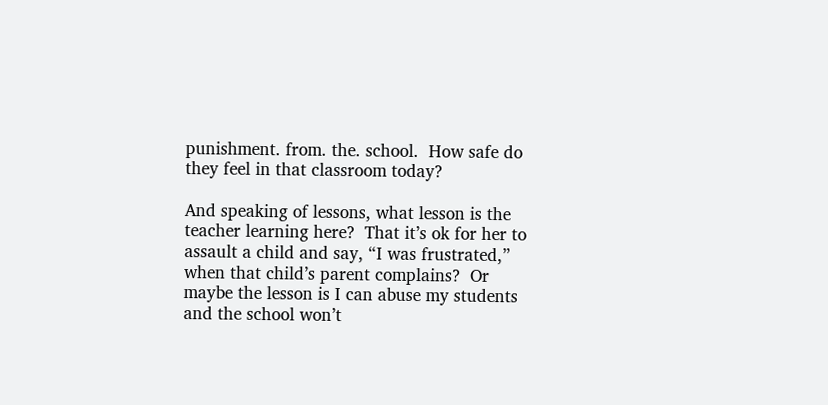punishment. from. the. school.  How safe do they feel in that classroom today?

And speaking of lessons, what lesson is the teacher learning here?  That it’s ok for her to assault a child and say, “I was frustrated,” when that child’s parent complains?  Or maybe the lesson is I can abuse my students and the school won’t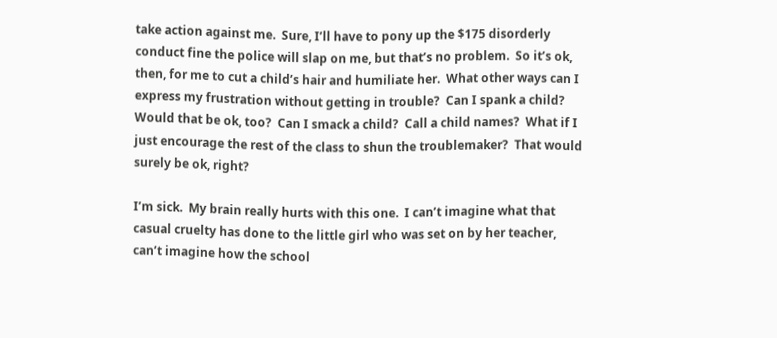take action against me.  Sure, I’ll have to pony up the $175 disorderly conduct fine the police will slap on me, but that’s no problem.  So it’s ok, then, for me to cut a child’s hair and humiliate her.  What other ways can I express my frustration without getting in trouble?  Can I spank a child?  Would that be ok, too?  Can I smack a child?  Call a child names?  What if I just encourage the rest of the class to shun the troublemaker?  That would surely be ok, right?

I’m sick.  My brain really hurts with this one.  I can’t imagine what that casual cruelty has done to the little girl who was set on by her teacher, can’t imagine how the school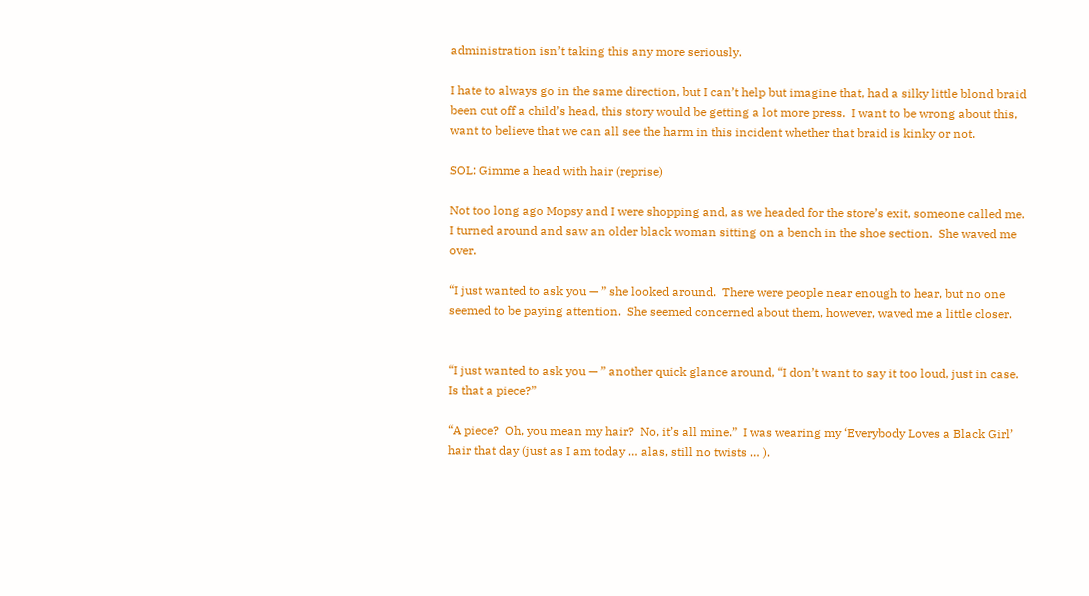administration isn’t taking this any more seriously.

I hate to always go in the same direction, but I can’t help but imagine that, had a silky little blond braid been cut off a child’s head, this story would be getting a lot more press.  I want to be wrong about this, want to believe that we can all see the harm in this incident whether that braid is kinky or not.

SOL: Gimme a head with hair (reprise)

Not too long ago Mopsy and I were shopping and, as we headed for the store’s exit, someone called me.  I turned around and saw an older black woman sitting on a bench in the shoe section.  She waved me over.

“I just wanted to ask you — ” she looked around.  There were people near enough to hear, but no one seemed to be paying attention.  She seemed concerned about them, however, waved me a little closer.


“I just wanted to ask you — ” another quick glance around, “I don’t want to say it too loud, just in case.  Is that a piece?”

“A piece?  Oh, you mean my hair?  No, it’s all mine.”  I was wearing my ‘Everybody Loves a Black Girl’ hair that day (just as I am today … alas, still no twists … ).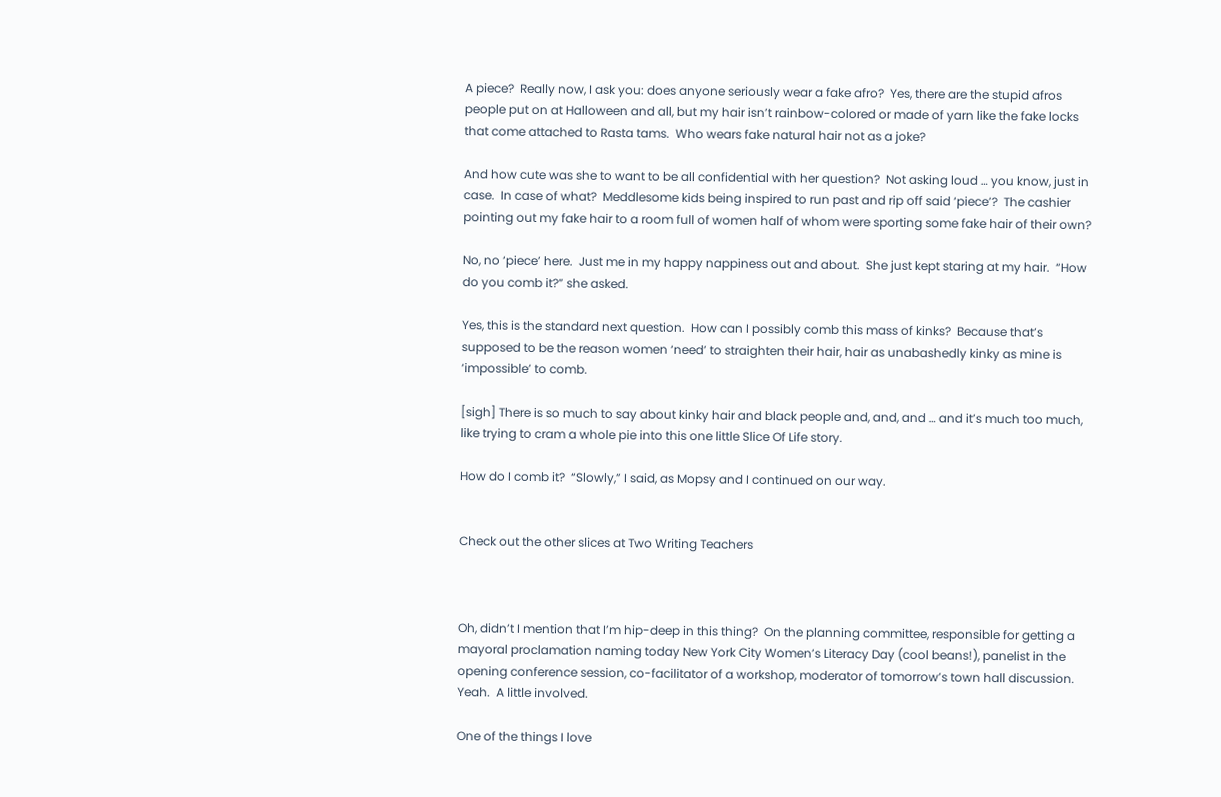A piece?  Really now, I ask you: does anyone seriously wear a fake afro?  Yes, there are the stupid afros people put on at Halloween and all, but my hair isn’t rainbow-colored or made of yarn like the fake locks that come attached to Rasta tams.  Who wears fake natural hair not as a joke?

And how cute was she to want to be all confidential with her question?  Not asking loud … you know, just in case.  In case of what?  Meddlesome kids being inspired to run past and rip off said ‘piece’?  The cashier pointing out my fake hair to a room full of women half of whom were sporting some fake hair of their own?

No, no ‘piece’ here.  Just me in my happy nappiness out and about.  She just kept staring at my hair.  “How do you comb it?” she asked.

Yes, this is the standard next question.  How can I possibly comb this mass of kinks?  Because that’s supposed to be the reason women ‘need’ to straighten their hair, hair as unabashedly kinky as mine is ‘impossible’ to comb.

[sigh] There is so much to say about kinky hair and black people and, and, and … and it’s much too much, like trying to cram a whole pie into this one little Slice Of Life story.

How do I comb it?  “Slowly,” I said, as Mopsy and I continued on our way.


Check out the other slices at Two Writing Teachers



Oh, didn’t I mention that I’m hip-deep in this thing?  On the planning committee, responsible for getting a mayoral proclamation naming today New York City Women’s Literacy Day (cool beans!), panelist in the opening conference session, co-facilitator of a workshop, moderator of tomorrow’s town hall discussion.  Yeah.  A little involved.

One of the things I love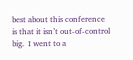best about this conference is that it isn’t out-of-control big.  I went to a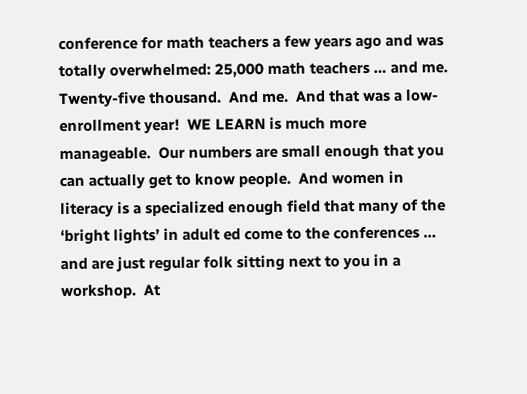conference for math teachers a few years ago and was totally overwhelmed: 25,000 math teachers … and me.  Twenty-five thousand.  And me.  And that was a low-enrollment year!  WE LEARN is much more manageable.  Our numbers are small enough that you can actually get to know people.  And women in literacy is a specialized enough field that many of the ‘bright lights’ in adult ed come to the conferences … and are just regular folk sitting next to you in a workshop.  At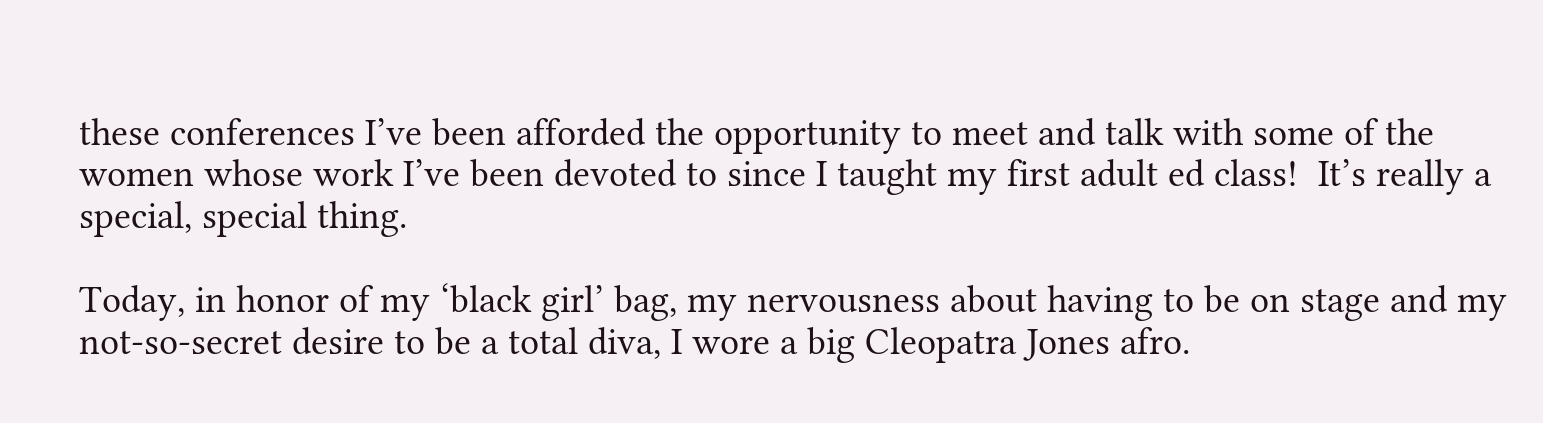these conferences I’ve been afforded the opportunity to meet and talk with some of the women whose work I’ve been devoted to since I taught my first adult ed class!  It’s really a special, special thing.

Today, in honor of my ‘black girl’ bag, my nervousness about having to be on stage and my not-so-secret desire to be a total diva, I wore a big Cleopatra Jones afro.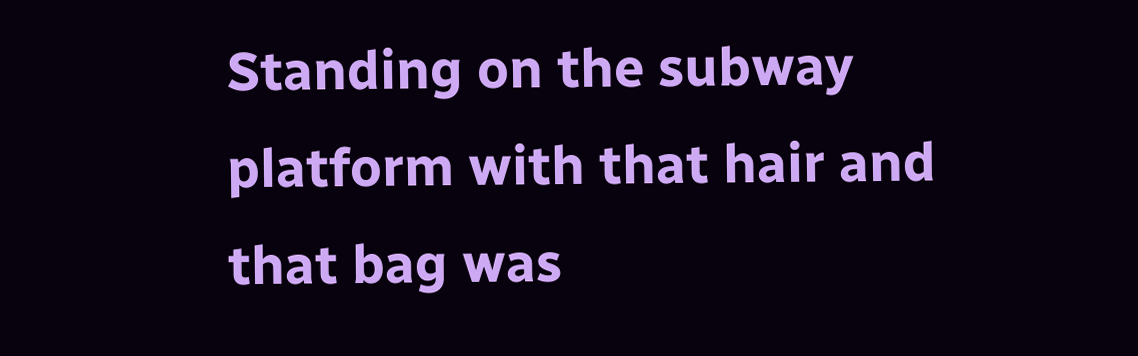Standing on the subway platform with that hair and that bag was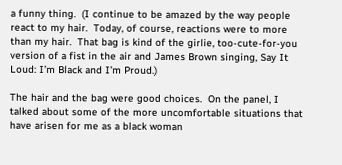a funny thing.  (I continue to be amazed by the way people react to my hair.  Today, of course, reactions were to more than my hair.  That bag is kind of the girlie, too-cute-for-you version of a fist in the air and James Brown singing, Say It Loud: I’m Black and I’m Proud.)

The hair and the bag were good choices.  On the panel, I talked about some of the more uncomfortable situations that have arisen for me as a black woman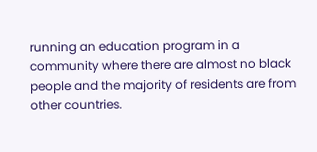running an education program in a community where there are almost no black people and the majority of residents are from other countries.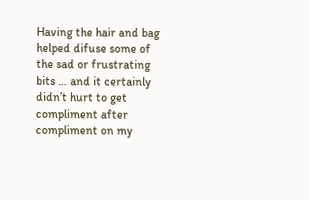Having the hair and bag helped difuse some of the sad or frustrating bits … and it certainly didn’t hurt to get compliment after compliment on my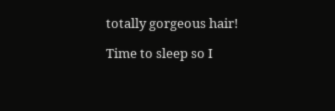totally gorgeous hair!

Time to sleep so I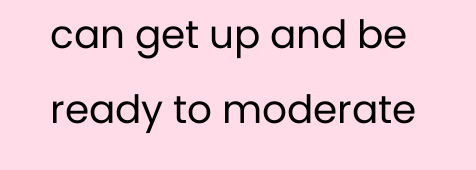can get up and be ready to moderate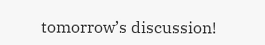tomorrow’s discussion!